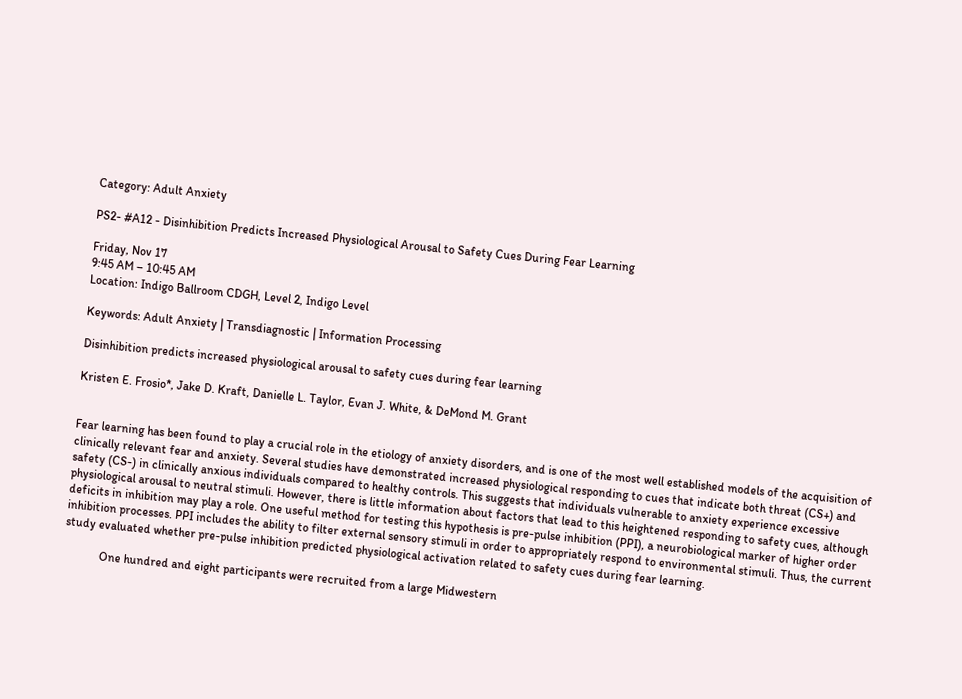Category: Adult Anxiety

PS2- #A12 - Disinhibition Predicts Increased Physiological Arousal to Safety Cues During Fear Learning

Friday, Nov 17
9:45 AM – 10:45 AM
Location: Indigo Ballroom CDGH, Level 2, Indigo Level

Keywords: Adult Anxiety | Transdiagnostic | Information Processing

Disinhibition predicts increased physiological arousal to safety cues during fear learning

Kristen E. Frosio*, Jake D. Kraft, Danielle L. Taylor, Evan J. White, & DeMond M. Grant


Fear learning has been found to play a crucial role in the etiology of anxiety disorders, and is one of the most well established models of the acquisition of clinically relevant fear and anxiety. Several studies have demonstrated increased physiological responding to cues that indicate both threat (CS+) and safety (CS-) in clinically anxious individuals compared to healthy controls. This suggests that individuals vulnerable to anxiety experience excessive physiological arousal to neutral stimuli. However, there is little information about factors that lead to this heightened responding to safety cues, although deficits in inhibition may play a role. One useful method for testing this hypothesis is pre-pulse inhibition (PPI), a neurobiological marker of higher order inhibition processes. PPI includes the ability to filter external sensory stimuli in order to appropriately respond to environmental stimuli. Thus, the current study evaluated whether pre-pulse inhibition predicted physiological activation related to safety cues during fear learning.

            One hundred and eight participants were recruited from a large Midwestern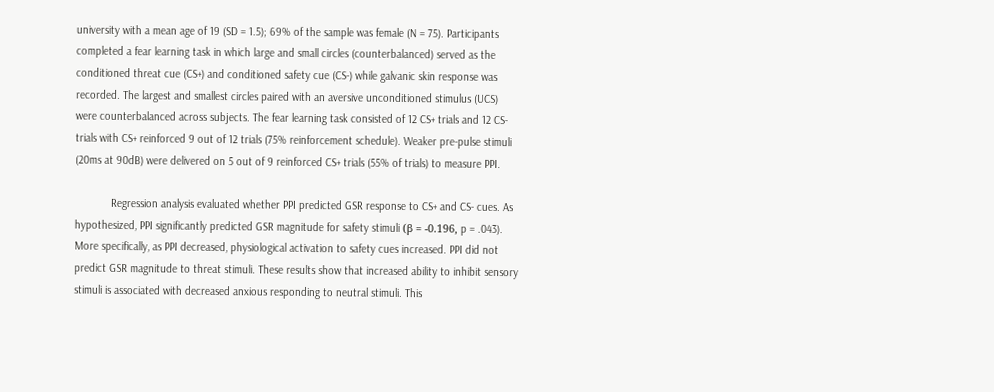university with a mean age of 19 (SD = 1.5); 69% of the sample was female (N = 75). Participants completed a fear learning task in which large and small circles (counterbalanced) served as the conditioned threat cue (CS+) and conditioned safety cue (CS-) while galvanic skin response was recorded. The largest and smallest circles paired with an aversive unconditioned stimulus (UCS) were counterbalanced across subjects. The fear learning task consisted of 12 CS+ trials and 12 CS- trials with CS+ reinforced 9 out of 12 trials (75% reinforcement schedule). Weaker pre-pulse stimuli (20ms at 90dB) were delivered on 5 out of 9 reinforced CS+ trials (55% of trials) to measure PPI.

            Regression analysis evaluated whether PPI predicted GSR response to CS+ and CS- cues. As hypothesized, PPI significantly predicted GSR magnitude for safety stimuli (β = -0.196, p = .043). More specifically, as PPI decreased, physiological activation to safety cues increased. PPI did not predict GSR magnitude to threat stimuli. These results show that increased ability to inhibit sensory stimuli is associated with decreased anxious responding to neutral stimuli. This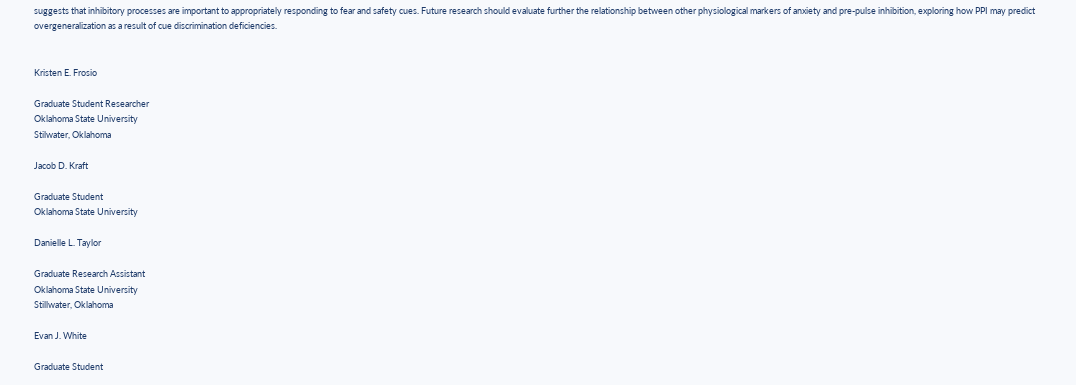suggests that inhibitory processes are important to appropriately responding to fear and safety cues. Future research should evaluate further the relationship between other physiological markers of anxiety and pre-pulse inhibition, exploring how PPI may predict overgeneralization as a result of cue discrimination deficiencies.


Kristen E. Frosio

Graduate Student Researcher
Oklahoma State University
Stilwater, Oklahoma

Jacob D. Kraft

Graduate Student
Oklahoma State University

Danielle L. Taylor

Graduate Research Assistant
Oklahoma State University
Stillwater, Oklahoma

Evan J. White

Graduate Student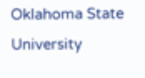Oklahoma State University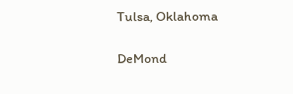Tulsa, Oklahoma

DeMond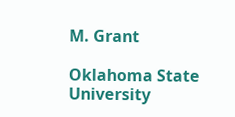M. Grant

Oklahoma State University